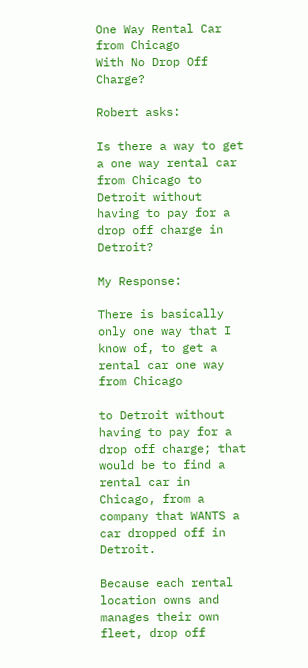One Way Rental Car from Chicago
With No Drop Off Charge?

Robert asks:

Is there a way to get a one way rental car from Chicago to Detroit without having to pay for a drop off charge in Detroit?

My Response:

There is basically only one way that I know of, to get a rental car one way from Chicago

to Detroit without having to pay for a drop off charge; that would be to find a rental car in Chicago, from a company that WANTS a car dropped off in Detroit.

Because each rental location owns and manages their own fleet, drop off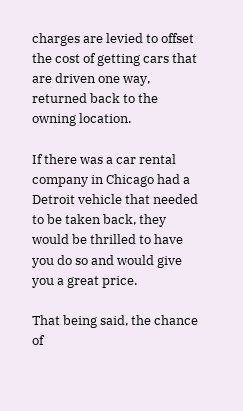charges are levied to offset the cost of getting cars that are driven one way, returned back to the owning location.

If there was a car rental company in Chicago had a Detroit vehicle that needed to be taken back, they would be thrilled to have you do so and would give you a great price.

That being said, the chance of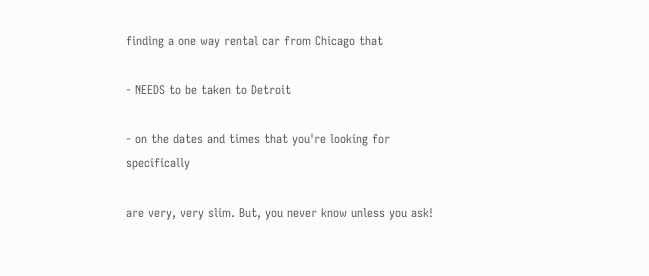finding a one way rental car from Chicago that

- NEEDS to be taken to Detroit

- on the dates and times that you're looking for specifically

are very, very slim. But, you never know unless you ask!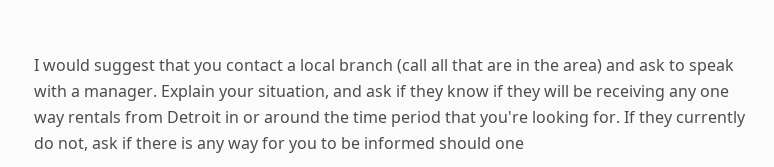I would suggest that you contact a local branch (call all that are in the area) and ask to speak with a manager. Explain your situation, and ask if they know if they will be receiving any one way rentals from Detroit in or around the time period that you're looking for. If they currently do not, ask if there is any way for you to be informed should one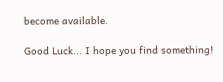become available.

Good Luck... I hope you find something!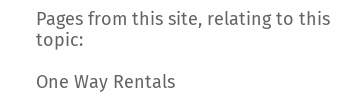Pages from this site, relating to this topic:

One Way Rentals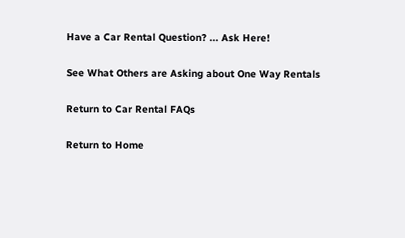Have a Car Rental Question? ... Ask Here!

See What Others are Asking about One Way Rentals

Return to Car Rental FAQs

Return to Home